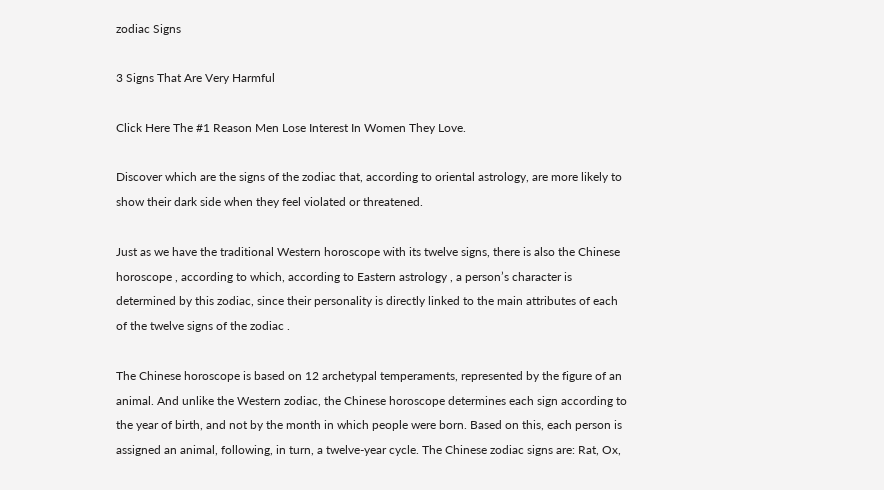zodiac Signs

3 Signs That Are Very Harmful

Click Here The #1 Reason Men Lose Interest In Women They Love.

Discover which are the signs of the zodiac that, according to oriental astrology, are more likely to show their dark side when they feel violated or threatened.

Just as we have the traditional Western horoscope with its twelve signs, there is also the Chinese horoscope , according to which, according to Eastern astrology , a person’s character is determined by this zodiac, since their personality is directly linked to the main attributes of each of the twelve signs of the zodiac .

The Chinese horoscope is based on 12 archetypal temperaments, represented by the figure of an animal. And unlike the Western zodiac, the Chinese horoscope determines each sign according to the year of birth, and not by the month in which people were born. Based on this, each person is assigned an animal, following, in turn, a twelve-year cycle. The Chinese zodiac signs are: Rat, Ox,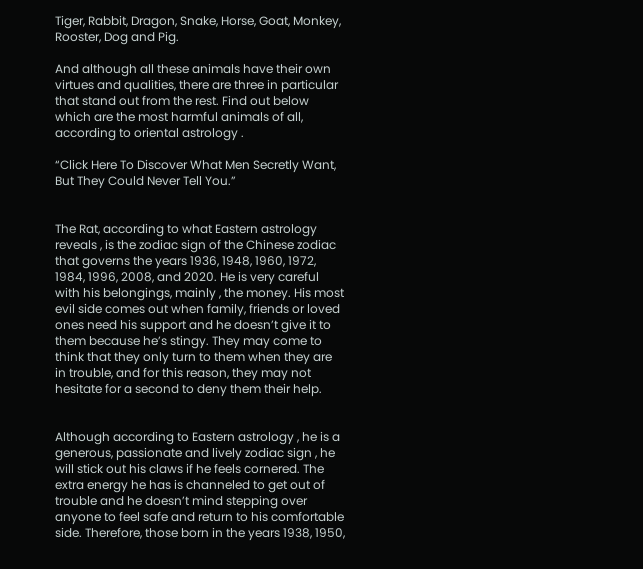Tiger, Rabbit, Dragon, Snake, Horse, Goat, Monkey, Rooster, Dog and Pig.

And although all these animals have their own virtues and qualities, there are three in particular that stand out from the rest. Find out below which are the most harmful animals of all, according to oriental astrology .

“Click Here To Discover What Men Secretly Want, But They Could Never Tell You.”


The Rat, according to what Eastern astrology reveals , is the zodiac sign of the Chinese zodiac that governs the years 1936, 1948, 1960, 1972, 1984, 1996, 2008, and 2020. He is very careful with his belongings, mainly , the money. His most evil side comes out when family, friends or loved ones need his support and he doesn’t give it to them because he’s stingy. They may come to think that they only turn to them when they are in trouble, and for this reason, they may not hesitate for a second to deny them their help.


Although according to Eastern astrology , he is a generous, passionate and lively zodiac sign , he will stick out his claws if he feels cornered. The extra energy he has is channeled to get out of trouble and he doesn’t mind stepping over anyone to feel safe and return to his comfortable side. Therefore, those born in the years 1938, 1950,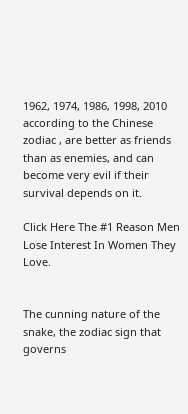1962, 1974, 1986, 1998, 2010 according to the Chinese zodiac , are better as friends than as enemies, and can become very evil if their survival depends on it.

Click Here The #1 Reason Men Lose Interest In Women They Love.


The cunning nature of the snake, the zodiac sign that governs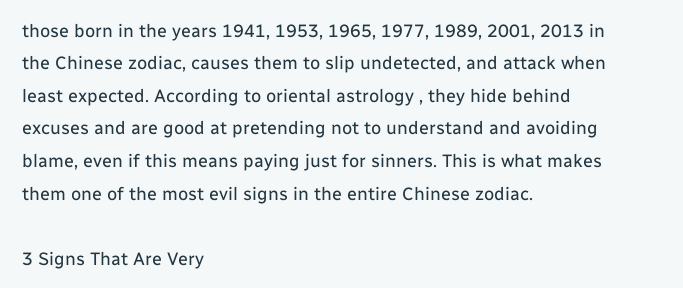those born in the years 1941, 1953, 1965, 1977, 1989, 2001, 2013 in the Chinese zodiac, causes them to slip undetected, and attack when least expected. According to oriental astrology , they hide behind excuses and are good at pretending not to understand and avoiding blame, even if this means paying just for sinners. This is what makes them one of the most evil signs in the entire Chinese zodiac.

3 Signs That Are Very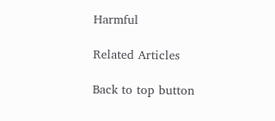Harmful

Related Articles

Back to top button